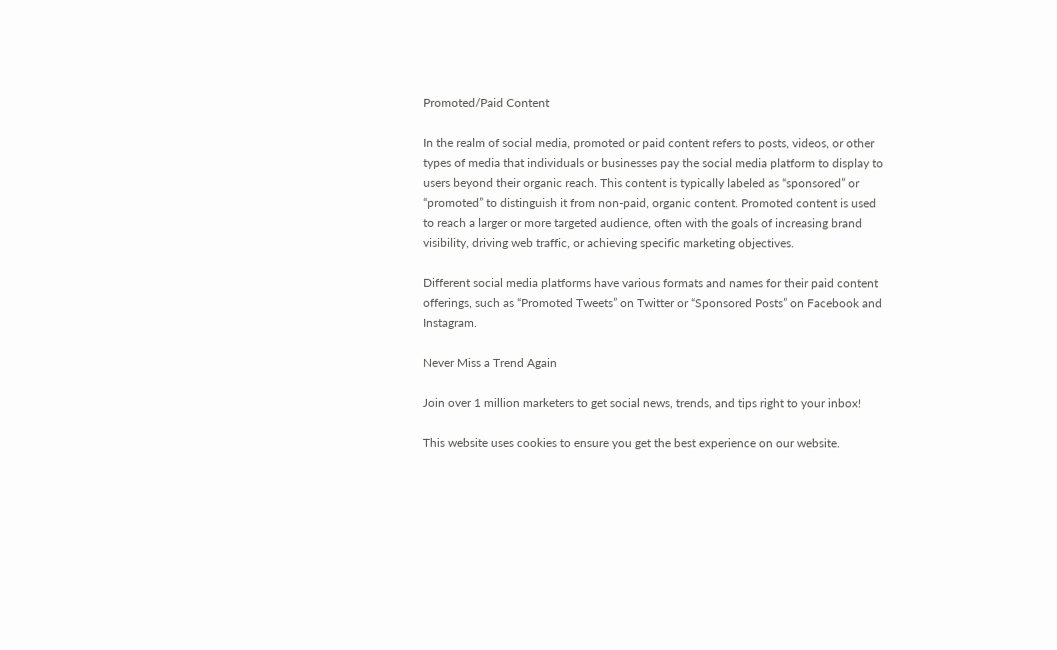Promoted/Paid Content

In the realm of social media, promoted or paid content refers to posts, videos, or other types of media that individuals or businesses pay the social media platform to display to users beyond their organic reach. This content is typically labeled as “sponsored” or “promoted” to distinguish it from non-paid, organic content. Promoted content is used to reach a larger or more targeted audience, often with the goals of increasing brand visibility, driving web traffic, or achieving specific marketing objectives.

Different social media platforms have various formats and names for their paid content offerings, such as “Promoted Tweets” on Twitter or “Sponsored Posts” on Facebook and Instagram.

Never Miss a Trend Again

Join over 1 million marketers to get social news, trends, and tips right to your inbox!

This website uses cookies to ensure you get the best experience on our website.